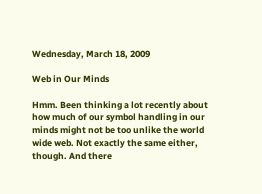Wednesday, March 18, 2009

Web in Our Minds

Hmm. Been thinking a lot recently about how much of our symbol handling in our minds might not be too unlike the world wide web. Not exactly the same either, though. And there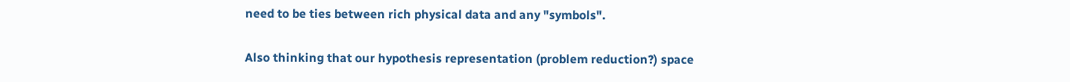need to be ties between rich physical data and any "symbols".

Also thinking that our hypothesis representation (problem reduction?) space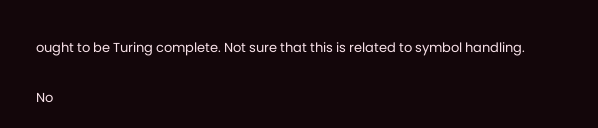ought to be Turing complete. Not sure that this is related to symbol handling.

No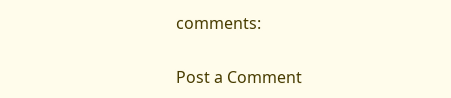comments:

Post a Comment